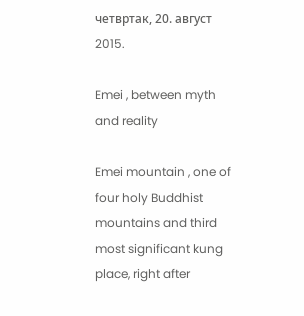четвртак, 20. август 2015.

Emei , between myth and reality

Emei mountain , one of four holy Buddhist mountains and third most significant kung place, right after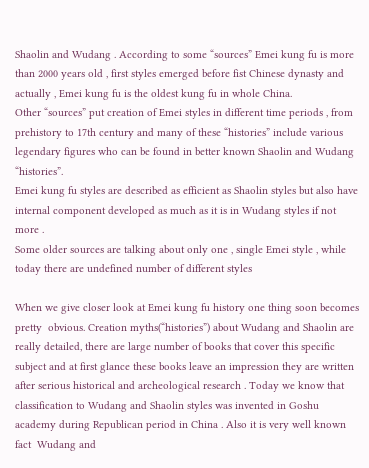Shaolin and Wudang . According to some “sources” Emei kung fu is more than 2000 years old , first styles emerged before fist Chinese dynasty and actually , Emei kung fu is the oldest kung fu in whole China.
Other “sources” put creation of Emei styles in different time periods , from prehistory to 17th century and many of these “histories” include various legendary figures who can be found in better known Shaolin and Wudang  “histories”.
Emei kung fu styles are described as efficient as Shaolin styles but also have internal component developed as much as it is in Wudang styles if not more .
Some older sources are talking about only one , single Emei style , while today there are undefined number of different styles

When we give closer look at Emei kung fu history one thing soon becomes pretty  obvious. Creation myths(“histories”) about Wudang and Shaolin are really detailed, there are large number of books that cover this specific subject and at first glance these books leave an impression they are written after serious historical and archeological research . Today we know that classification to Wudang and Shaolin styles was invented in Goshu academy during Republican period in China . Also it is very well known fact  Wudang and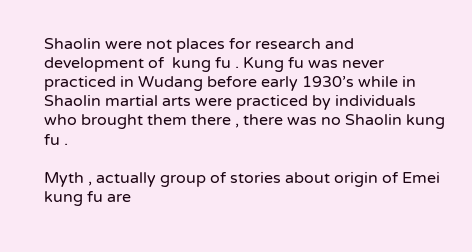Shaolin were not places for research and development of  kung fu . Kung fu was never practiced in Wudang before early 1930’s while in Shaolin martial arts were practiced by individuals who brought them there , there was no Shaolin kung fu .

Myth , actually group of stories about origin of Emei kung fu are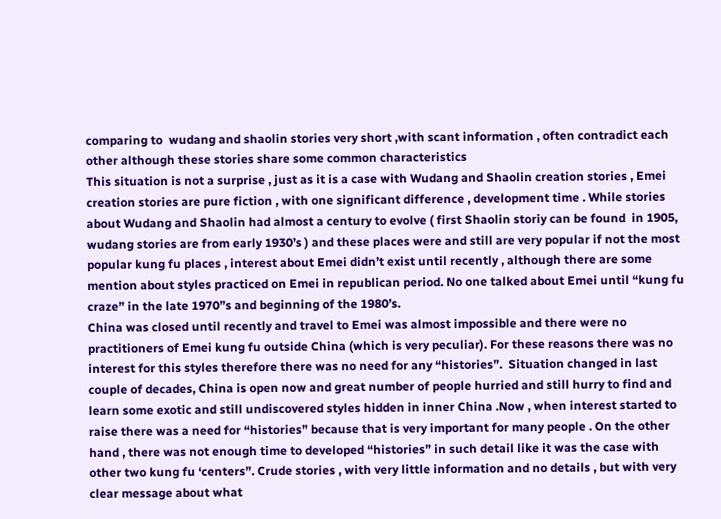comparing to  wudang and shaolin stories very short ,with scant information , often contradict each other although these stories share some common characteristics
This situation is not a surprise , just as it is a case with Wudang and Shaolin creation stories , Emei creation stories are pure fiction , with one significant difference , development time . While stories about Wudang and Shaolin had almost a century to evolve ( first Shaolin storiy can be found  in 1905, wudang stories are from early 1930’s ) and these places were and still are very popular if not the most popular kung fu places , interest about Emei didn’t exist until recently , although there are some mention about styles practiced on Emei in republican period. No one talked about Emei until “kung fu craze” in the late 1970”s and beginning of the 1980’s.
China was closed until recently and travel to Emei was almost impossible and there were no practitioners of Emei kung fu outside China (which is very peculiar). For these reasons there was no interest for this styles therefore there was no need for any “histories”.  Situation changed in last couple of decades, China is open now and great number of people hurried and still hurry to find and learn some exotic and still undiscovered styles hidden in inner China .Now , when interest started to raise there was a need for “histories” because that is very important for many people . On the other hand , there was not enough time to developed “histories” in such detail like it was the case with other two kung fu ‘centers”. Crude stories , with very little information and no details , but with very clear message about what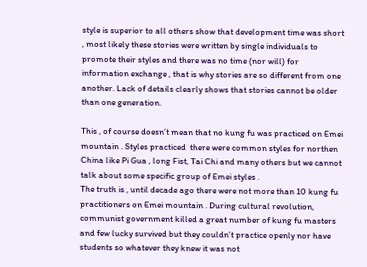style is superior to all others show that development time was short , most likely these stories were written by single individuals to promote their styles and there was no time (nor will) for information exchange , that is why stories are so different from one another. Lack of details clearly shows that stories cannot be older than one generation.

This , of course doesn’t mean that no kung fu was practiced on Emei  mountain . Styles practiced  there were common styles for northen China like Pi Gua , long Fist, Tai Chi and many others but we cannot talk about some specific group of Emei styles .
The truth is , until decade ago there were not more than 10 kung fu practitioners on Emei mountain . During cultural revolution, communist government killed a great number of kung fu masters and few lucky survived but they couldn’t practice openly nor have students so whatever they knew it was not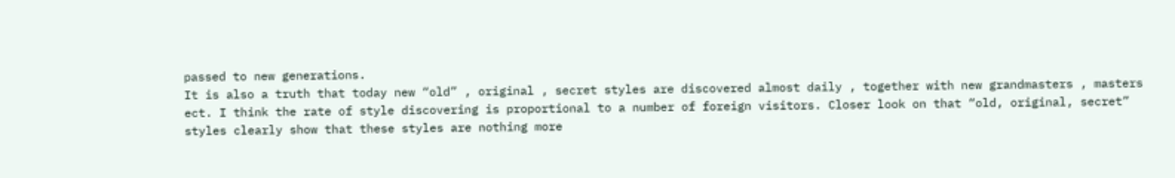passed to new generations.
It is also a truth that today new “old” , original , secret styles are discovered almost daily , together with new grandmasters , masters ect. I think the rate of style discovering is proportional to a number of foreign visitors. Closer look on that “old, original, secret” styles clearly show that these styles are nothing more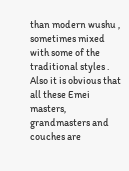than modern wushu , sometimes mixed with some of the traditional styles . Also it is obvious that all these Emei masters, grandmasters and couches are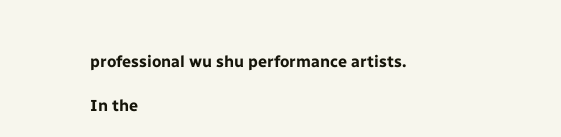professional wu shu performance artists.

In the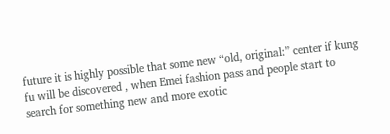future it is highly possible that some new “old, original:” center if kung fu will be discovered , when Emei fashion pass and people start to search for something new and more exotic